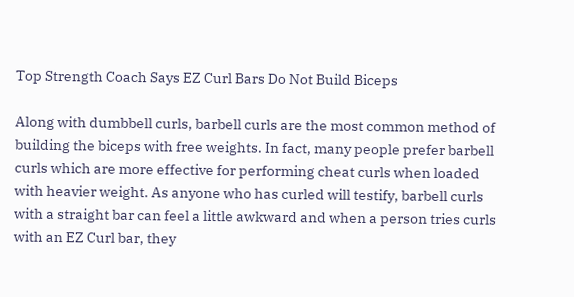Top Strength Coach Says EZ Curl Bars Do Not Build Biceps

Along with dumbbell curls, barbell curls are the most common method of building the biceps with free weights. In fact, many people prefer barbell curls which are more effective for performing cheat curls when loaded with heavier weight. As anyone who has curled will testify, barbell curls with a straight bar can feel a little awkward and when a person tries curls with an EZ Curl bar, they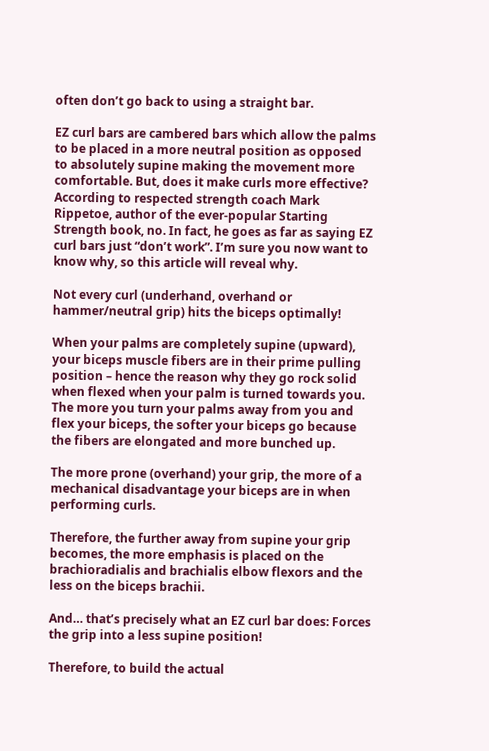often don’t go back to using a straight bar.

EZ curl bars are cambered bars which allow the palms to be placed in a more neutral position as opposed to absolutely supine making the movement more comfortable. But, does it make curls more effective? According to respected strength coach Mark Rippetoe, author of the ever-popular Starting Strength book, no. In fact, he goes as far as saying EZ curl bars just “don’t work”. I’m sure you now want to know why, so this article will reveal why.

Not every curl (underhand, overhand or hammer/neutral grip) hits the biceps optimally!

When your palms are completely supine (upward), your biceps muscle fibers are in their prime pulling position – hence the reason why they go rock solid when flexed when your palm is turned towards you. The more you turn your palms away from you and flex your biceps, the softer your biceps go because the fibers are elongated and more bunched up.

The more prone (overhand) your grip, the more of a mechanical disadvantage your biceps are in when performing curls.

Therefore, the further away from supine your grip becomes, the more emphasis is placed on the brachioradialis and brachialis elbow flexors and the less on the biceps brachii.

And… that’s precisely what an EZ curl bar does: Forces the grip into a less supine position!

Therefore, to build the actual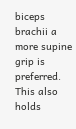biceps brachii a more supine grip is preferred. This also holds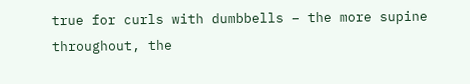true for curls with dumbbells – the more supine throughout, the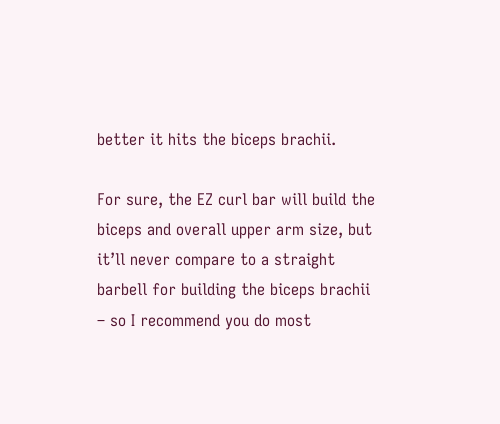better it hits the biceps brachii.

For sure, the EZ curl bar will build the biceps and overall upper arm size, but it’ll never compare to a straight barbell for building the biceps brachii – so I recommend you do most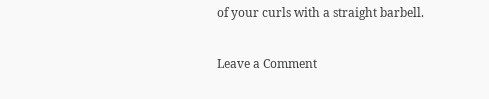of your curls with a straight barbell.

Leave a Comment